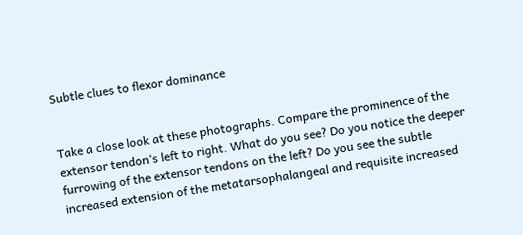Subtle clues to flexor dominance


Take a close look at these photographs. Compare the prominence of the extensor tendon‘s left to right. What do you see? Do you notice the deeper furrowing of the extensor tendons on the left? Do you see the subtle increased extension of the metatarsophalangeal and requisite increased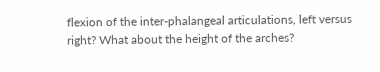flexion of the inter-phalangeal articulations, left versus right? What about the height of the arches?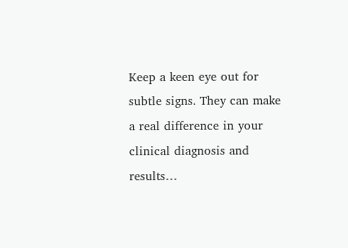Keep a keen eye out for subtle signs. They can make a real difference in your clinical diagnosis and results…